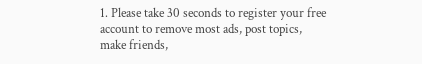1. Please take 30 seconds to register your free account to remove most ads, post topics, make friends,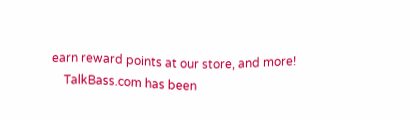earn reward points at our store, and more!
    TalkBass.com has been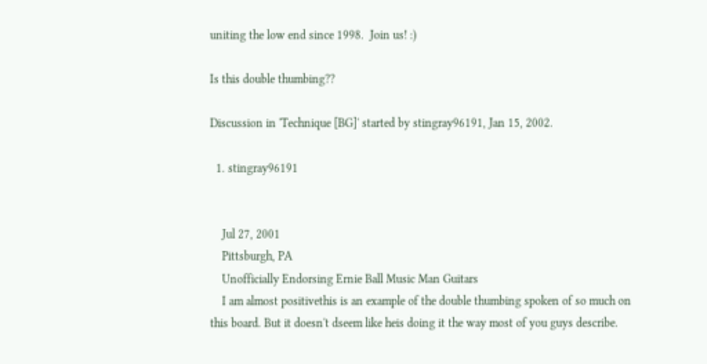uniting the low end since 1998.  Join us! :)

Is this double thumbing??

Discussion in 'Technique [BG]' started by stingray96191, Jan 15, 2002.

  1. stingray96191


    Jul 27, 2001
    Pittsburgh, PA
    Unofficially Endorsing Ernie Ball Music Man Guitars
    I am almost positivethis is an example of the double thumbing spoken of so much on this board. But it doesn't dseem like heis doing it the way most of you guys describe.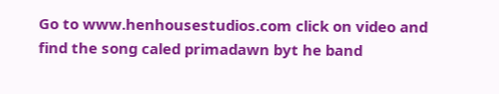Go to www.henhousestudios.com click on video and find the song caled primadawn byt he band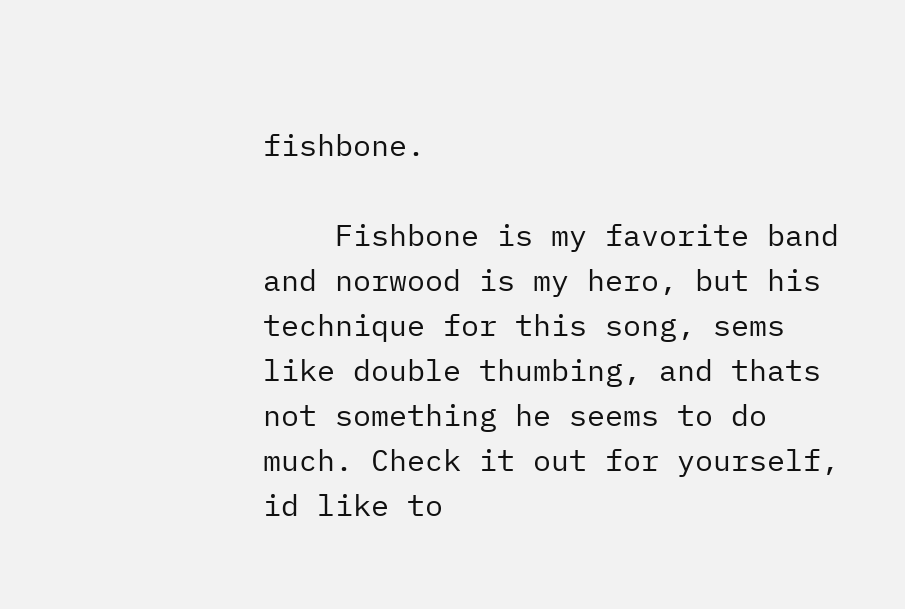fishbone.

    Fishbone is my favorite band and norwood is my hero, but his technique for this song, sems like double thumbing, and thats not something he seems to do much. Check it out for yourself, id like to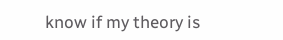know if my theory is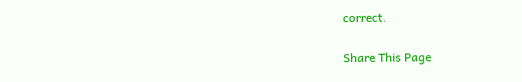correct.

Share This Page